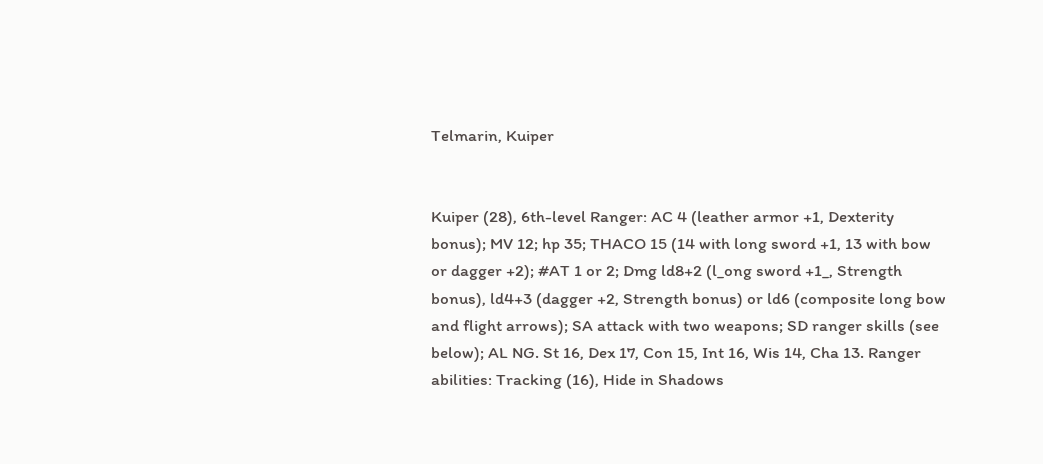Telmarin, Kuiper


Kuiper (28), 6th-level Ranger: AC 4 (leather armor +1, Dexterity bonus); MV 12; hp 35; THACO 15 (14 with long sword +1, 13 with bow or dagger +2); #AT 1 or 2; Dmg ld8+2 (l_ong sword +1_, Strength bonus), ld4+3 (dagger +2, Strength bonus) or ld6 (composite long bow and flight arrows); SA attack with two weapons; SD ranger skills (see below); AL NG. St 16, Dex 17, Con 15, Int 16, Wis 14, Cha 13. Ranger abilities: Tracking (16), Hide in Shadows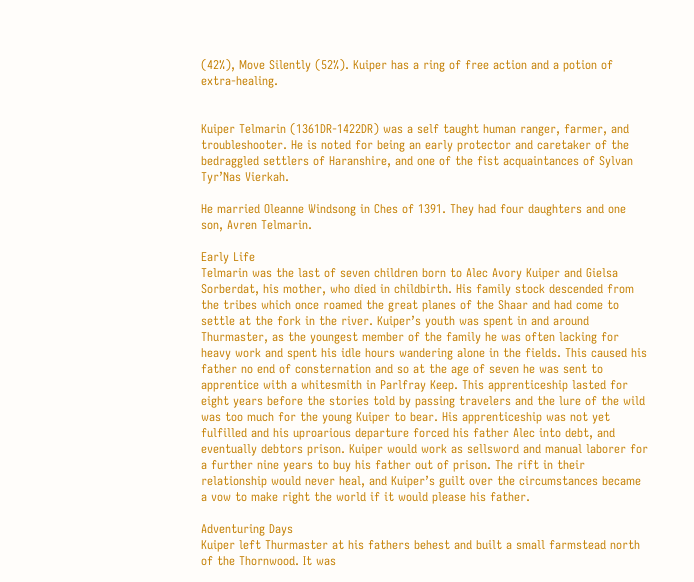(42%), Move Silently (52%). Kuiper has a ring of free action and a potion of extra-healing.


Kuiper Telmarin (1361DR-1422DR) was a self taught human ranger, farmer, and troubleshooter. He is noted for being an early protector and caretaker of the bedraggled settlers of Haranshire, and one of the fist acquaintances of Sylvan Tyr’Nas Vierkah.

He married Oleanne Windsong in Ches of 1391. They had four daughters and one son, Avren Telmarin.

Early Life
Telmarin was the last of seven children born to Alec Avory Kuiper and Gielsa Sorberdat, his mother, who died in childbirth. His family stock descended from the tribes which once roamed the great planes of the Shaar and had come to settle at the fork in the river. Kuiper’s youth was spent in and around Thurmaster, as the youngest member of the family he was often lacking for heavy work and spent his idle hours wandering alone in the fields. This caused his father no end of consternation and so at the age of seven he was sent to apprentice with a whitesmith in Parlfray Keep. This apprenticeship lasted for eight years before the stories told by passing travelers and the lure of the wild was too much for the young Kuiper to bear. His apprenticeship was not yet fulfilled and his uproarious departure forced his father Alec into debt, and eventually debtors prison. Kuiper would work as sellsword and manual laborer for a further nine years to buy his father out of prison. The rift in their relationship would never heal, and Kuiper’s guilt over the circumstances became a vow to make right the world if it would please his father.

Adventuring Days
Kuiper left Thurmaster at his fathers behest and built a small farmstead north of the Thornwood. It was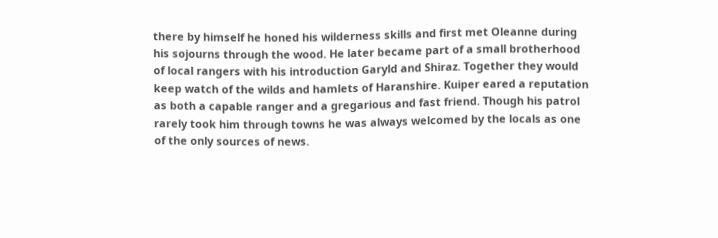there by himself he honed his wilderness skills and first met Oleanne during his sojourns through the wood. He later became part of a small brotherhood of local rangers with his introduction Garyld and Shiraz. Together they would keep watch of the wilds and hamlets of Haranshire. Kuiper eared a reputation as both a capable ranger and a gregarious and fast friend. Though his patrol rarely took him through towns he was always welcomed by the locals as one of the only sources of news.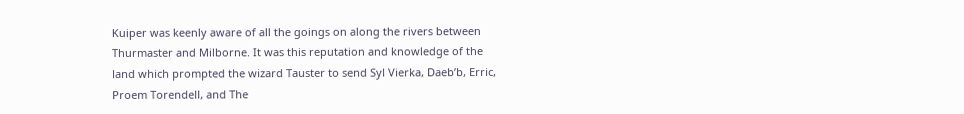Kuiper was keenly aware of all the goings on along the rivers between Thurmaster and Milborne. It was this reputation and knowledge of the land which prompted the wizard Tauster to send Syl Vierka, Daeb’b, Erric, Proem Torendell, and The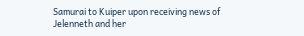Samurai to Kuiper upon receiving news of Jelenneth and her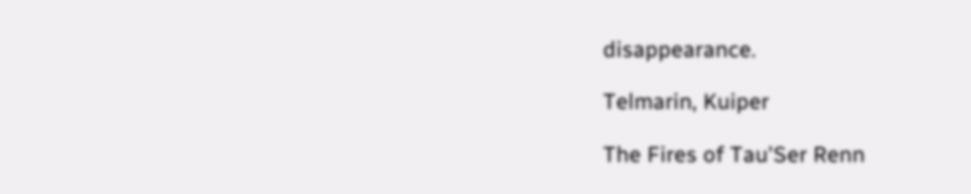disappearance.

Telmarin, Kuiper

The Fires of Tau'Ser Renn